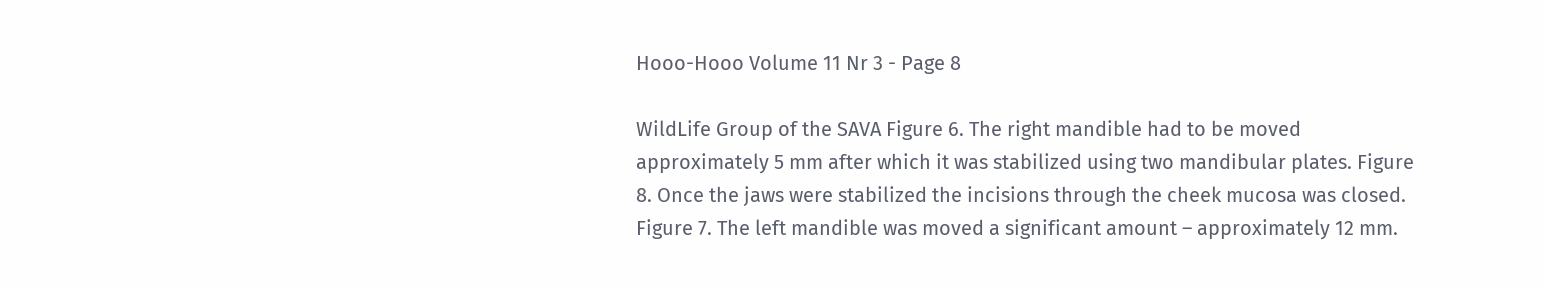Hooo-Hooo Volume 11 Nr 3 - Page 8

WildLife Group of the SAVA Figure 6. The right mandible had to be moved approximately 5 mm after which it was stabilized using two mandibular plates. Figure 8. Once the jaws were stabilized the incisions through the cheek mucosa was closed. Figure 7. The left mandible was moved a significant amount – approximately 12 mm.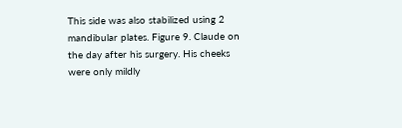This side was also stabilized using 2 mandibular plates. Figure 9. Claude on the day after his surgery. His cheeks were only mildly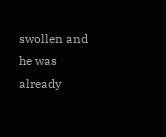swollen and he was already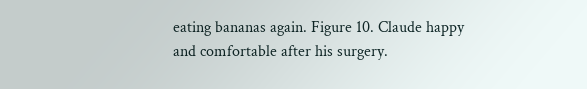eating bananas again. Figure 10. Claude happy and comfortable after his surgery.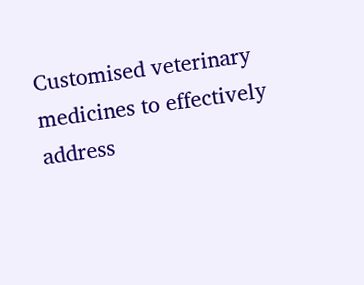Customised veterinary medicines to effectively address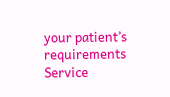your patient’s requirements Service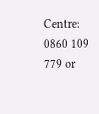Centre: 0860 109 779 or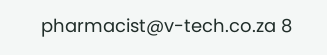pharmacist@v-tech.co.za 8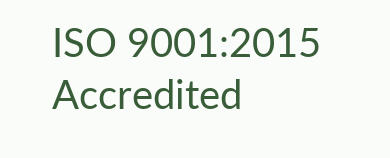ISO 9001:2015 Accredited